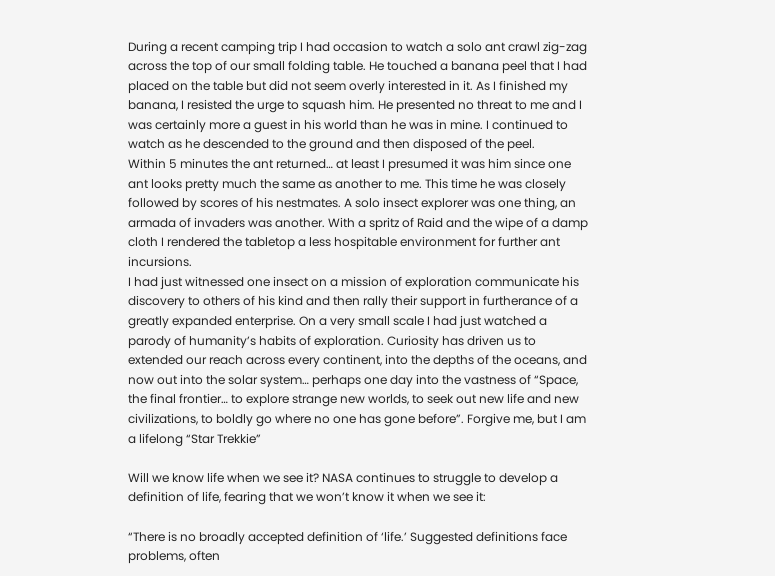During a recent camping trip I had occasion to watch a solo ant crawl zig-zag across the top of our small folding table. He touched a banana peel that I had placed on the table but did not seem overly interested in it. As I finished my banana, I resisted the urge to squash him. He presented no threat to me and I was certainly more a guest in his world than he was in mine. I continued to watch as he descended to the ground and then disposed of the peel.
Within 5 minutes the ant returned… at least I presumed it was him since one ant looks pretty much the same as another to me. This time he was closely followed by scores of his nestmates. A solo insect explorer was one thing, an armada of invaders was another. With a spritz of Raid and the wipe of a damp cloth I rendered the tabletop a less hospitable environment for further ant incursions.
I had just witnessed one insect on a mission of exploration communicate his discovery to others of his kind and then rally their support in furtherance of a greatly expanded enterprise. On a very small scale I had just watched a parody of humanity’s habits of exploration. Curiosity has driven us to extended our reach across every continent, into the depths of the oceans, and now out into the solar system… perhaps one day into the vastness of “Space, the final frontier… to explore strange new worlds, to seek out new life and new civilizations, to boldly go where no one has gone before”. Forgive me, but I am a lifelong “Star Trekkie”

Will we know life when we see it? NASA continues to struggle to develop a definition of life, fearing that we won’t know it when we see it:

“There is no broadly accepted definition of ‘life.’ Suggested definitions face problems, often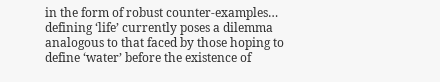in the form of robust counter-examples… defining ‘life’ currently poses a dilemma analogous to that faced by those hoping to define ‘water’ before the existence of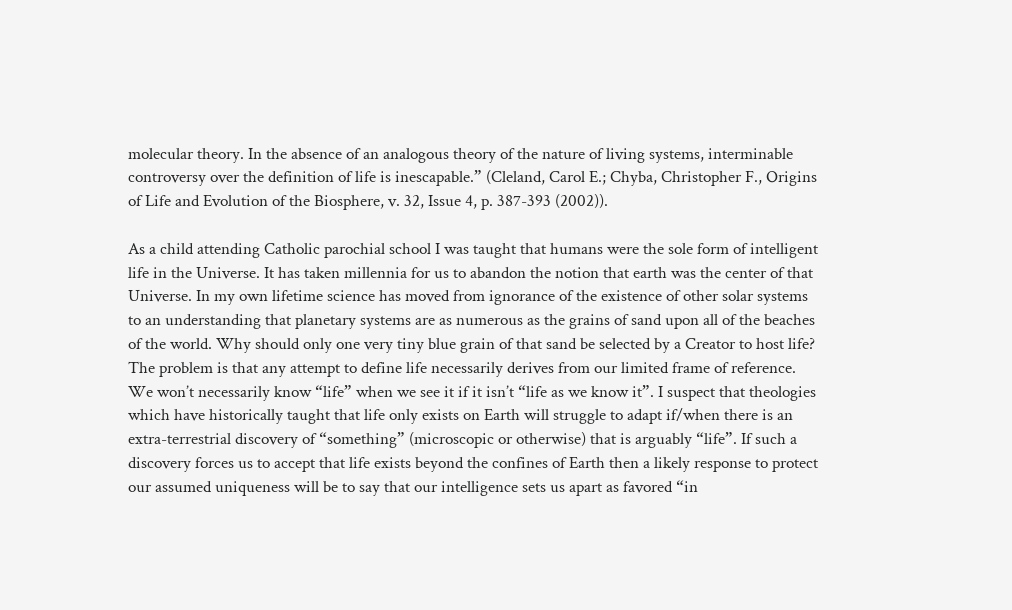molecular theory. In the absence of an analogous theory of the nature of living systems, interminable controversy over the definition of life is inescapable.” (Cleland, Carol E.; Chyba, Christopher F., Origins of Life and Evolution of the Biosphere, v. 32, Issue 4, p. 387-393 (2002)).

As a child attending Catholic parochial school I was taught that humans were the sole form of intelligent life in the Universe. It has taken millennia for us to abandon the notion that earth was the center of that Universe. In my own lifetime science has moved from ignorance of the existence of other solar systems to an understanding that planetary systems are as numerous as the grains of sand upon all of the beaches of the world. Why should only one very tiny blue grain of that sand be selected by a Creator to host life?
The problem is that any attempt to define life necessarily derives from our limited frame of reference. We won’t necessarily know “life” when we see it if it isn’t “life as we know it”. I suspect that theologies which have historically taught that life only exists on Earth will struggle to adapt if/when there is an extra-terrestrial discovery of “something” (microscopic or otherwise) that is arguably “life”. If such a discovery forces us to accept that life exists beyond the confines of Earth then a likely response to protect our assumed uniqueness will be to say that our intelligence sets us apart as favored “in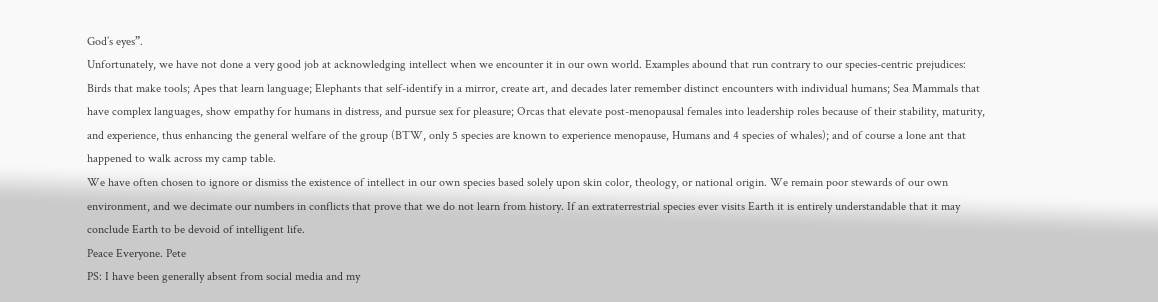God’s eyes”.
Unfortunately, we have not done a very good job at acknowledging intellect when we encounter it in our own world. Examples abound that run contrary to our species-centric prejudices: Birds that make tools; Apes that learn language; Elephants that self-identify in a mirror, create art, and decades later remember distinct encounters with individual humans; Sea Mammals that have complex languages, show empathy for humans in distress, and pursue sex for pleasure; Orcas that elevate post-menopausal females into leadership roles because of their stability, maturity, and experience, thus enhancing the general welfare of the group (BTW, only 5 species are known to experience menopause, Humans and 4 species of whales); and of course a lone ant that happened to walk across my camp table.
We have often chosen to ignore or dismiss the existence of intellect in our own species based solely upon skin color, theology, or national origin. We remain poor stewards of our own environment, and we decimate our numbers in conflicts that prove that we do not learn from history. If an extraterrestrial species ever visits Earth it is entirely understandable that it may conclude Earth to be devoid of intelligent life.
Peace Everyone. Pete
PS: I have been generally absent from social media and my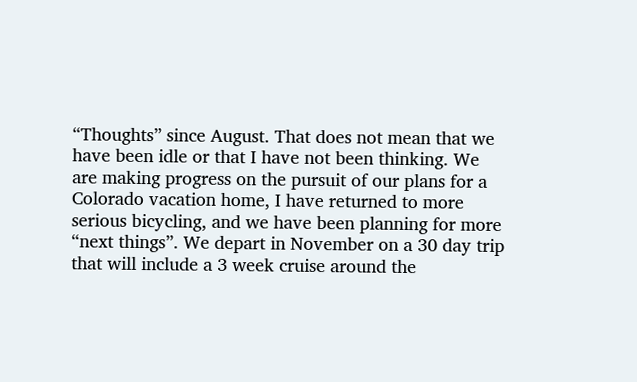“Thoughts” since August. That does not mean that we have been idle or that I have not been thinking. We are making progress on the pursuit of our plans for a Colorado vacation home, I have returned to more serious bicycling, and we have been planning for more “next things”. We depart in November on a 30 day trip that will include a 3 week cruise around the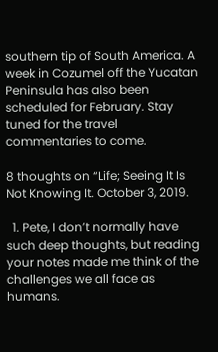southern tip of South America. A week in Cozumel off the Yucatan Peninsula has also been scheduled for February. Stay tuned for the travel commentaries to come.

8 thoughts on “Life; Seeing It Is Not Knowing It. October 3, 2019.

  1. Pete, I don’t normally have such deep thoughts, but reading your notes made me think of the challenges we all face as humans.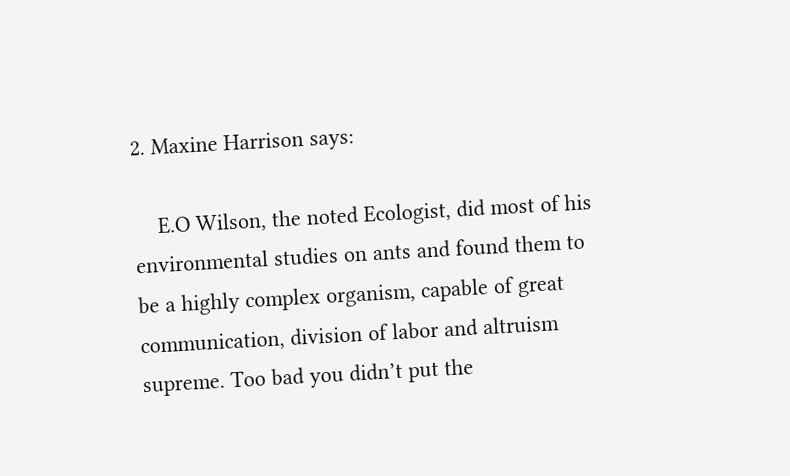2. Maxine Harrison says:

    E.O Wilson, the noted Ecologist, did most of his environmental studies on ants and found them to be a highly complex organism, capable of great communication, division of labor and altruism supreme. Too bad you didn’t put the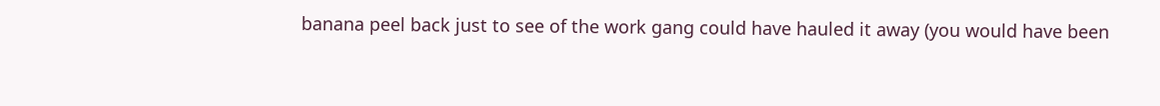banana peel back just to see of the work gang could have hauled it away (you would have been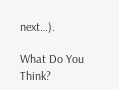next…).

What Do You Think?